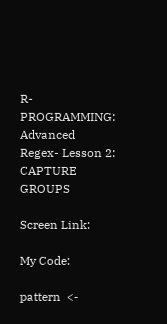R- PROGRAMMING: Advanced Regex- Lesson 2: CAPTURE GROUPS

Screen Link:

My Code:

pattern  <-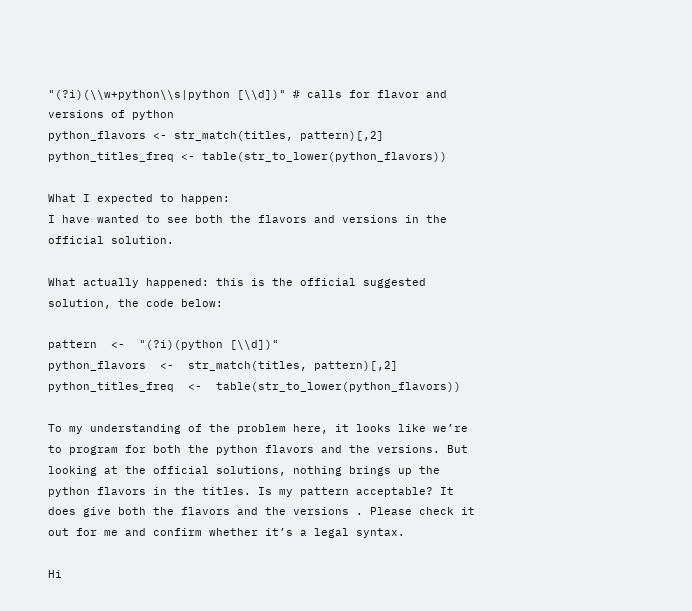"(?i)(\\w+python\\s|python [\\d])" # calls for flavor and versions of python
python_flavors <- str_match(titles, pattern)[,2]
python_titles_freq <- table(str_to_lower(python_flavors))

What I expected to happen:
I have wanted to see both the flavors and versions in the official solution.

What actually happened: this is the official suggested solution, the code below:

pattern  <-  "(?i)(python [\\d])"
python_flavors  <-  str_match(titles, pattern)[,2]
python_titles_freq  <-  table(str_to_lower(python_flavors))

To my understanding of the problem here, it looks like we’re to program for both the python flavors and the versions. But looking at the official solutions, nothing brings up the python flavors in the titles. Is my pattern acceptable? It does give both the flavors and the versions . Please check it out for me and confirm whether it’s a legal syntax.

Hi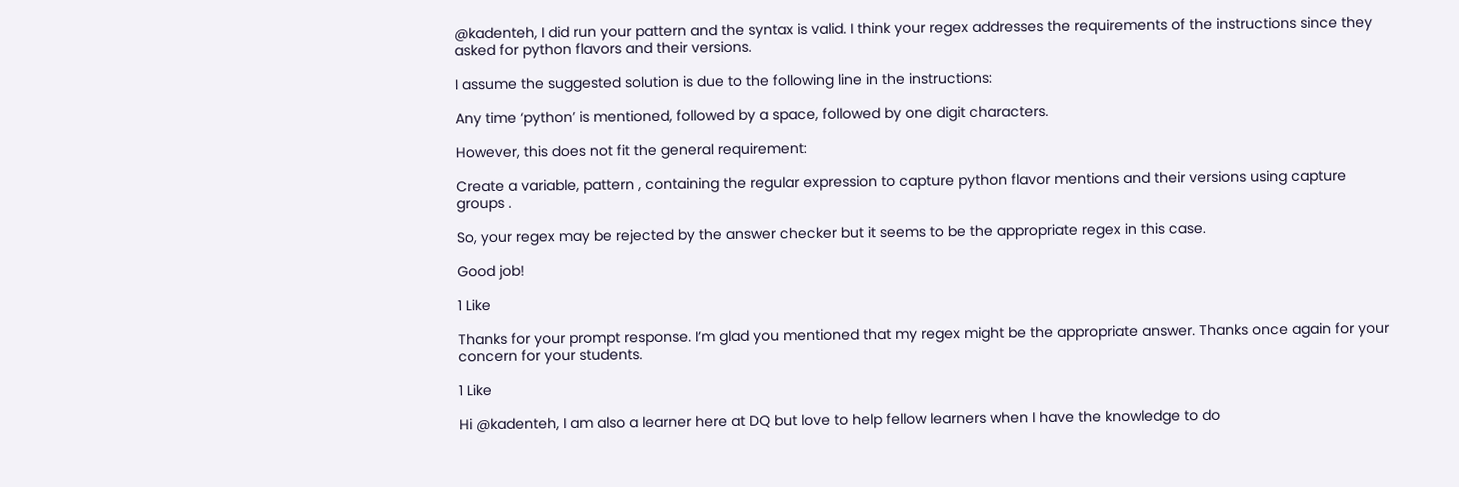@kadenteh, I did run your pattern and the syntax is valid. I think your regex addresses the requirements of the instructions since they asked for python flavors and their versions.

I assume the suggested solution is due to the following line in the instructions:

Any time ‘python’ is mentioned, followed by a space, followed by one digit characters.

However, this does not fit the general requirement:

Create a variable, pattern , containing the regular expression to capture python flavor mentions and their versions using capture groups .

So, your regex may be rejected by the answer checker but it seems to be the appropriate regex in this case.

Good job!

1 Like

Thanks for your prompt response. I’m glad you mentioned that my regex might be the appropriate answer. Thanks once again for your concern for your students.

1 Like

Hi @kadenteh, I am also a learner here at DQ but love to help fellow learners when I have the knowledge to do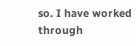so. I have worked through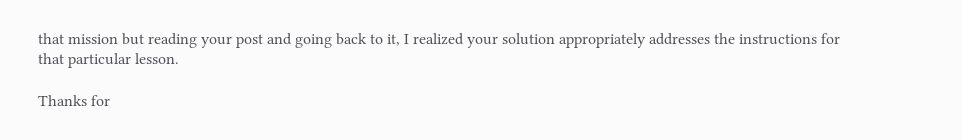that mission but reading your post and going back to it, I realized your solution appropriately addresses the instructions for that particular lesson.

Thanks for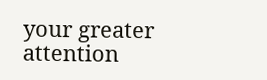your greater attention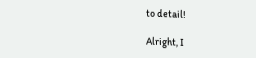to detail!

Alright, I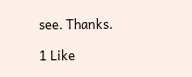see. Thanks.

1 Like